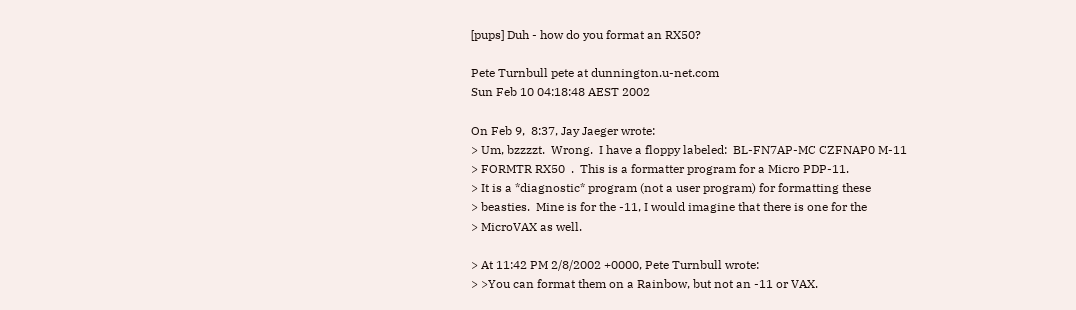[pups] Duh - how do you format an RX50?

Pete Turnbull pete at dunnington.u-net.com
Sun Feb 10 04:18:48 AEST 2002

On Feb 9,  8:37, Jay Jaeger wrote:
> Um, bzzzzt.  Wrong.  I have a floppy labeled:  BL-FN7AP-MC CZFNAP0 M-11
> FORMTR RX50  .  This is a formatter program for a Micro PDP-11.
> It is a *diagnostic* program (not a user program) for formatting these
> beasties.  Mine is for the -11, I would imagine that there is one for the
> MicroVAX as well.

> At 11:42 PM 2/8/2002 +0000, Pete Turnbull wrote:
> >You can format them on a Rainbow, but not an -11 or VAX.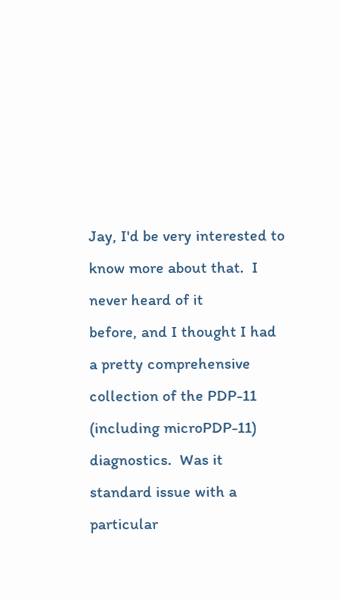Jay, I'd be very interested to know more about that.  I never heard of it
before, and I thought I had a pretty comprehensive collection of the PDP-11
(including microPDP-11) diagnostics.  Was it standard issue with a
particular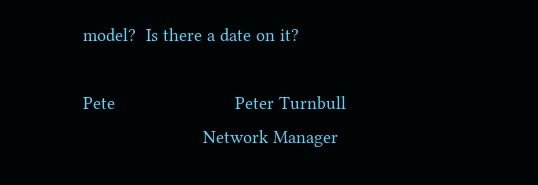model?  Is there a date on it?

Pete                        Peter Turnbull
                        Network Manager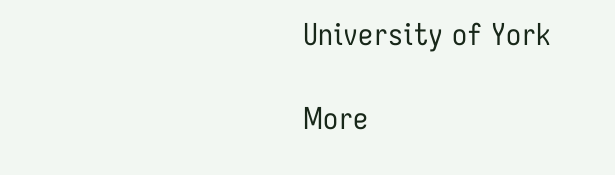University of York

More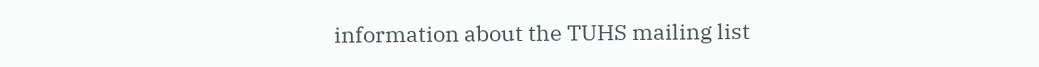information about the TUHS mailing list